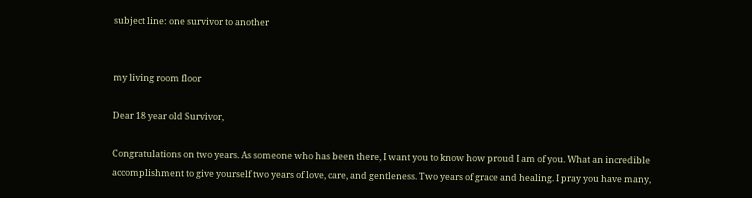subject line: one survivor to another


my living room floor

Dear 18 year old Survivor,

Congratulations on two years. As someone who has been there, I want you to know how proud I am of you. What an incredible accomplishment to give yourself two years of love, care, and gentleness. Two years of grace and healing. I pray you have many,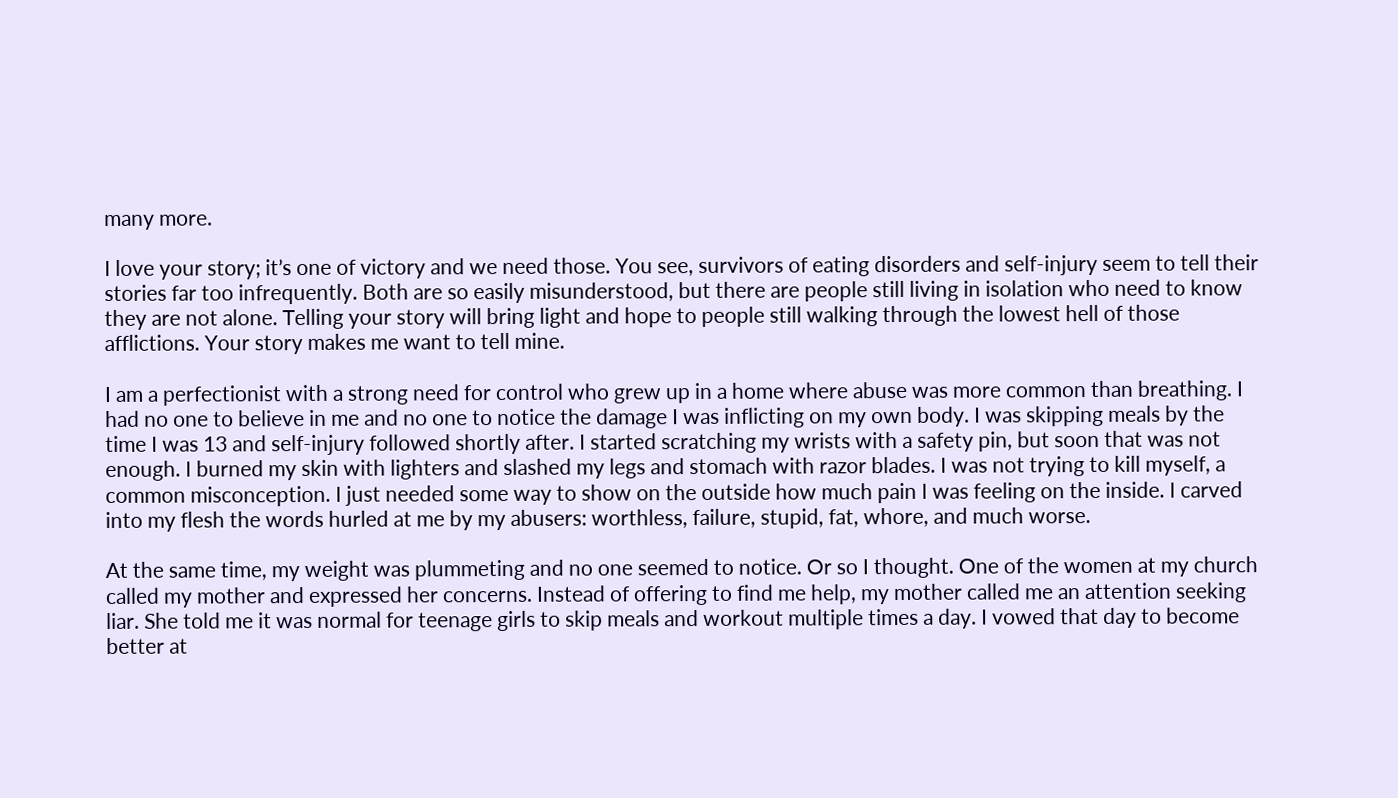many more.

I love your story; it’s one of victory and we need those. You see, survivors of eating disorders and self-injury seem to tell their stories far too infrequently. Both are so easily misunderstood, but there are people still living in isolation who need to know they are not alone. Telling your story will bring light and hope to people still walking through the lowest hell of those afflictions. Your story makes me want to tell mine.

I am a perfectionist with a strong need for control who grew up in a home where abuse was more common than breathing. I had no one to believe in me and no one to notice the damage I was inflicting on my own body. I was skipping meals by the time I was 13 and self-injury followed shortly after. I started scratching my wrists with a safety pin, but soon that was not enough. I burned my skin with lighters and slashed my legs and stomach with razor blades. I was not trying to kill myself, a common misconception. I just needed some way to show on the outside how much pain I was feeling on the inside. I carved into my flesh the words hurled at me by my abusers: worthless, failure, stupid, fat, whore, and much worse.

At the same time, my weight was plummeting and no one seemed to notice. Or so I thought. One of the women at my church called my mother and expressed her concerns. Instead of offering to find me help, my mother called me an attention seeking liar. She told me it was normal for teenage girls to skip meals and workout multiple times a day. I vowed that day to become better at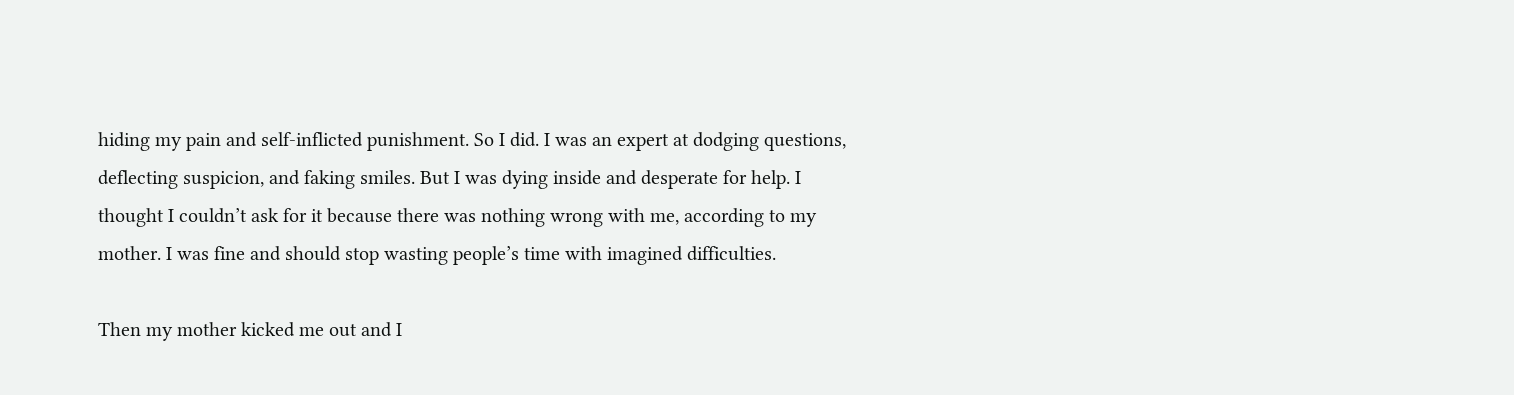hiding my pain and self-inflicted punishment. So I did. I was an expert at dodging questions, deflecting suspicion, and faking smiles. But I was dying inside and desperate for help. I thought I couldn’t ask for it because there was nothing wrong with me, according to my mother. I was fine and should stop wasting people’s time with imagined difficulties.

Then my mother kicked me out and I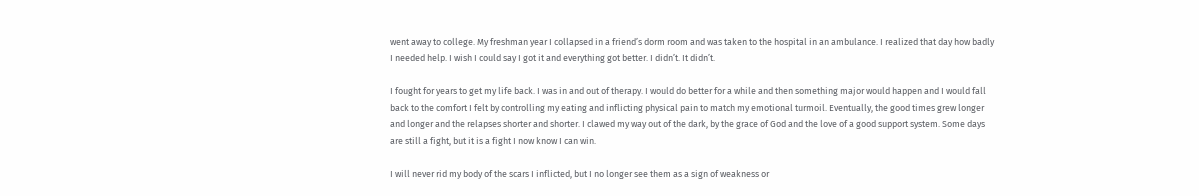went away to college. My freshman year I collapsed in a friend’s dorm room and was taken to the hospital in an ambulance. I realized that day how badly I needed help. I wish I could say I got it and everything got better. I didn’t. It didn’t.

I fought for years to get my life back. I was in and out of therapy. I would do better for a while and then something major would happen and I would fall back to the comfort I felt by controlling my eating and inflicting physical pain to match my emotional turmoil. Eventually, the good times grew longer and longer and the relapses shorter and shorter. I clawed my way out of the dark, by the grace of God and the love of a good support system. Some days are still a fight, but it is a fight I now know I can win.

I will never rid my body of the scars I inflicted, but I no longer see them as a sign of weakness or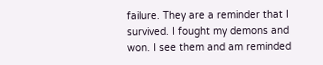failure. They are a reminder that I survived. I fought my demons and won. I see them and am reminded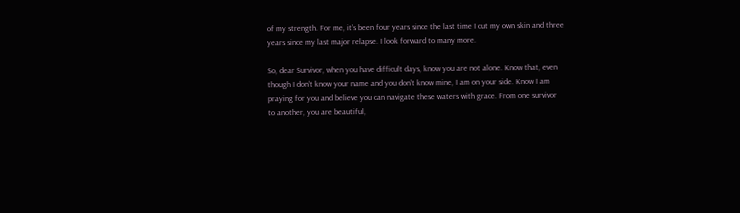of my strength. For me, it’s been four years since the last time I cut my own skin and three years since my last major relapse. I look forward to many more.

So, dear Survivor, when you have difficult days, know you are not alone. Know that, even though I don’t know your name and you don’t know mine, I am on your side. Know I am praying for you and believe you can navigate these waters with grace. From one survivor to another, you are beautiful,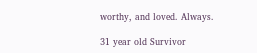worthy, and loved. Always.

31 year old Survivor